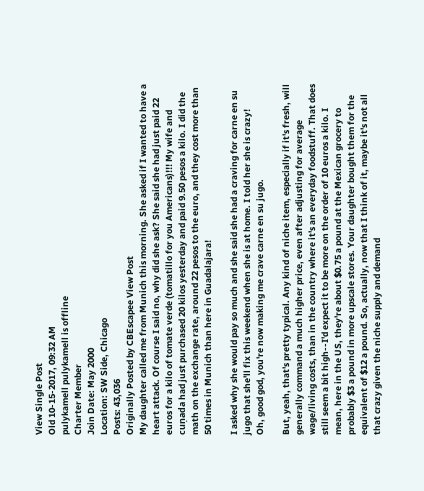View Single Post
Old 10-15-2017, 09:32 AM
pulykamell pulykamell is offline
Charter Member
Join Date: May 2000
Location: SW Side, Chicago
Posts: 43,036
Originally Posted by CBEscapee View Post
My daughter called me from Munich this morning. She asked if I wanted to have a heart attack. Of course I said no, why did she ask? She said she had just paid 22 euros for a kilo of tomate verde (tomatillo for you Americans)!!! My wife and cuņada had just purchased 20 kilos yesterday and paid 9.50 pesos a kilo. I did the math on the exchange rate, around 22 pesos to the euro, and they cost more than 50 times in Munich than here in Guadalajara!

I asked why she would pay so much and she said she had a craving for carne en su jugo that she'll fix this weekend when she is at home. I told her she is crazy!
Oh, good god, you're now making me crave carne en su jugo.

But, yeah, that's pretty typical. Any kind of niche item, especially if it's fresh, will generally command a much higher price, even after adjusting for average wage/living costs, than in the country where it's an everyday foodstuff. That does still seem a bit high--I'd expect it to be more on the order of 10 euros a kilo. I mean, here in the US, they're about $0.75 a pound at the Mexican grocery to probably $3 a pound in more upscale stores. Your daughter bought them for the equivalent of $12 a pound. So, actually, now that I think of it, maybe it's not all that crazy given the niche supply and demand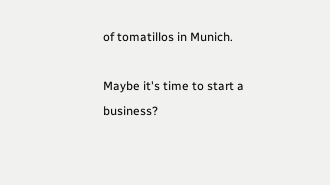of tomatillos in Munich.

Maybe it's time to start a business?